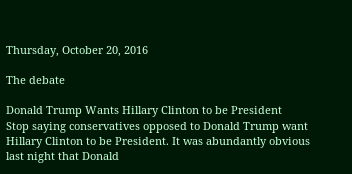Thursday, October 20, 2016

The debate

Donald Trump Wants Hillary Clinton to be President
Stop saying conservatives opposed to Donald Trump want Hillary Clinton to be President. It was abundantly obvious last night that Donald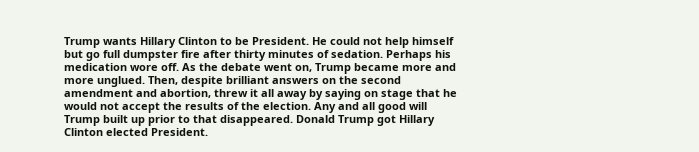Trump wants Hillary Clinton to be President. He could not help himself but go full dumpster fire after thirty minutes of sedation. Perhaps his medication wore off. As the debate went on, Trump became more and more unglued. Then, despite brilliant answers on the second amendment and abortion, threw it all away by saying on stage that he would not accept the results of the election. Any and all good will Trump built up prior to that disappeared. Donald Trump got Hillary Clinton elected President.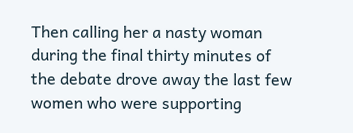Then calling her a nasty woman during the final thirty minutes of the debate drove away the last few women who were supporting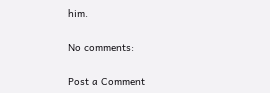him.

No comments:

Post a Comment